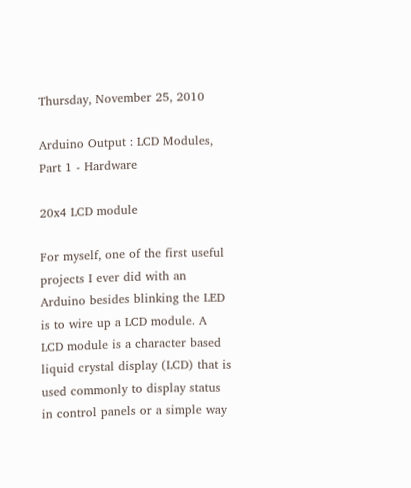Thursday, November 25, 2010

Arduino Output : LCD Modules, Part 1 - Hardware

20x4 LCD module

For myself, one of the first useful projects I ever did with an Arduino besides blinking the LED is to wire up a LCD module. A LCD module is a character based liquid crystal display (LCD) that is used commonly to display status in control panels or a simple way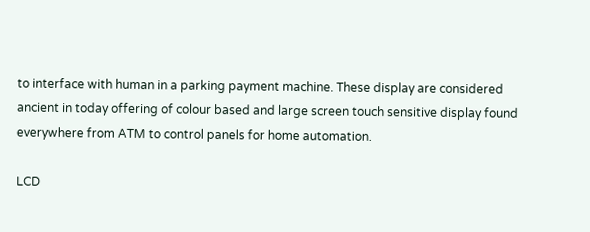to interface with human in a parking payment machine. These display are considered ancient in today offering of colour based and large screen touch sensitive display found everywhere from ATM to control panels for home automation.

LCD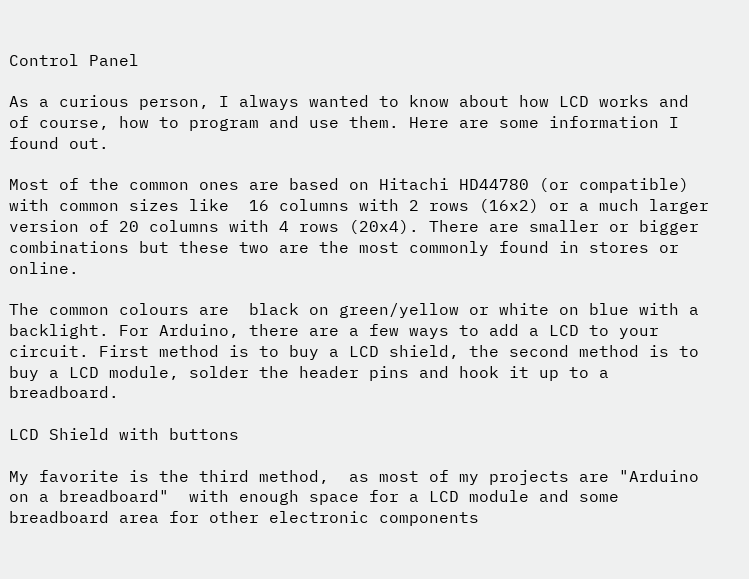Control Panel

As a curious person, I always wanted to know about how LCD works and of course, how to program and use them. Here are some information I found out.

Most of the common ones are based on Hitachi HD44780 (or compatible) with common sizes like  16 columns with 2 rows (16x2) or a much larger version of 20 columns with 4 rows (20x4). There are smaller or bigger combinations but these two are the most commonly found in stores or online.

The common colours are  black on green/yellow or white on blue with a backlight. For Arduino, there are a few ways to add a LCD to your circuit. First method is to buy a LCD shield, the second method is to buy a LCD module, solder the header pins and hook it up to a breadboard.

LCD Shield with buttons

My favorite is the third method,  as most of my projects are "Arduino on a breadboard"  with enough space for a LCD module and some breadboard area for other electronic components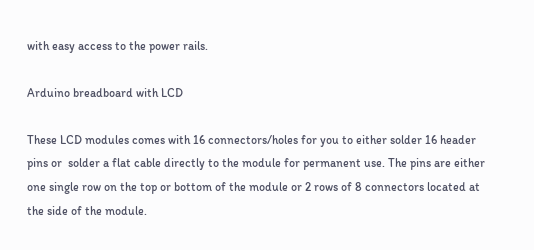with easy access to the power rails.

Arduino breadboard with LCD

These LCD modules comes with 16 connectors/holes for you to either solder 16 header pins or  solder a flat cable directly to the module for permanent use. The pins are either one single row on the top or bottom of the module or 2 rows of 8 connectors located at the side of the module.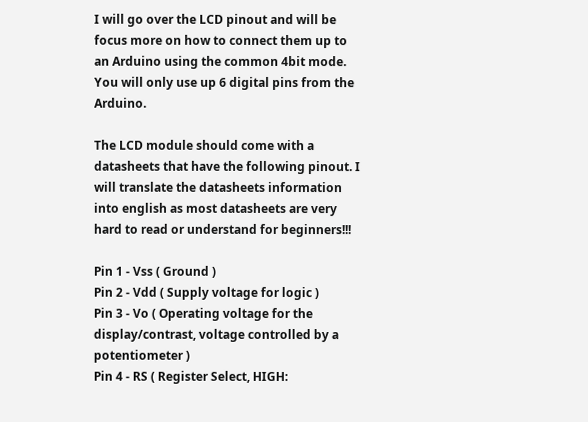I will go over the LCD pinout and will be focus more on how to connect them up to an Arduino using the common 4bit mode. You will only use up 6 digital pins from the Arduino.

The LCD module should come with a datasheets that have the following pinout. I will translate the datasheets information into english as most datasheets are very hard to read or understand for beginners!!!

Pin 1 - Vss ( Ground )
Pin 2 - Vdd ( Supply voltage for logic )
Pin 3 - Vo ( Operating voltage for the display/contrast, voltage controlled by a potentiometer )
Pin 4 - RS ( Register Select, HIGH: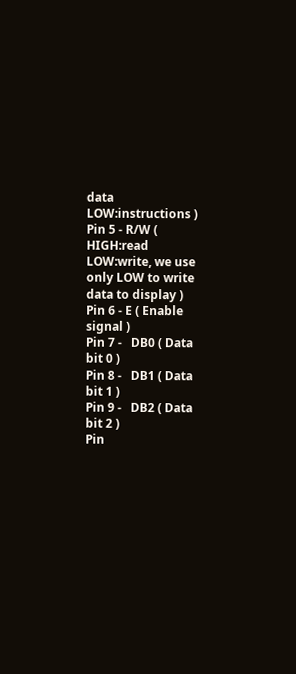data LOW:instructions )
Pin 5 - R/W ( HIGH:read LOW:write, we use only LOW to write data to display )
Pin 6 - E ( Enable signal )
Pin 7 -   DB0 ( Data bit 0 )
Pin 8 -   DB1 ( Data bit 1 )
Pin 9 -   DB2 ( Data bit 2 )
Pin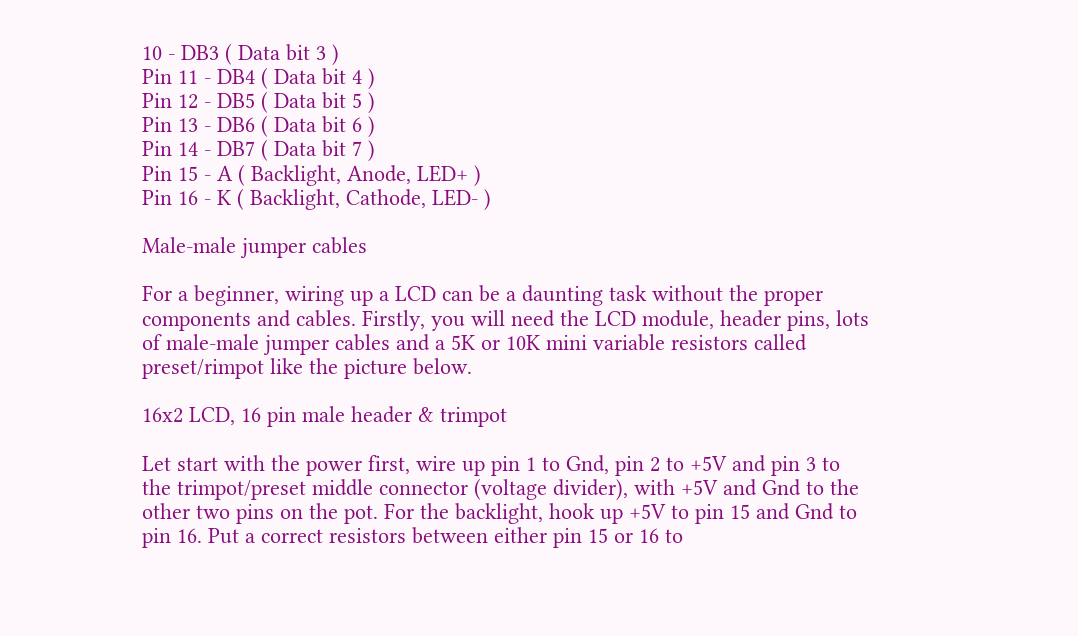10 - DB3 ( Data bit 3 )
Pin 11 - DB4 ( Data bit 4 )
Pin 12 - DB5 ( Data bit 5 )
Pin 13 - DB6 ( Data bit 6 )
Pin 14 - DB7 ( Data bit 7 )
Pin 15 - A ( Backlight, Anode, LED+ )
Pin 16 - K ( Backlight, Cathode, LED- )

Male-male jumper cables

For a beginner, wiring up a LCD can be a daunting task without the proper components and cables. Firstly, you will need the LCD module, header pins, lots of male-male jumper cables and a 5K or 10K mini variable resistors called preset/rimpot like the picture below.

16x2 LCD, 16 pin male header & trimpot

Let start with the power first, wire up pin 1 to Gnd, pin 2 to +5V and pin 3 to the trimpot/preset middle connector (voltage divider), with +5V and Gnd to the other two pins on the pot. For the backlight, hook up +5V to pin 15 and Gnd to pin 16. Put a correct resistors between either pin 15 or 16 to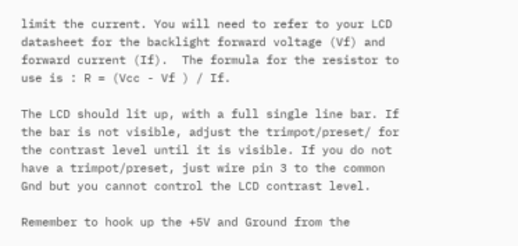limit the current. You will need to refer to your LCD datasheet for the backlight forward voltage (Vf) and forward current (If).  The formula for the resistor to use is : R = (Vcc - Vf ) / If.

The LCD should lit up, with a full single line bar. If the bar is not visible, adjust the trimpot/preset/ for the contrast level until it is visible. If you do not have a trimpot/preset, just wire pin 3 to the common Gnd but you cannot control the LCD contrast level.

Remember to hook up the +5V and Ground from the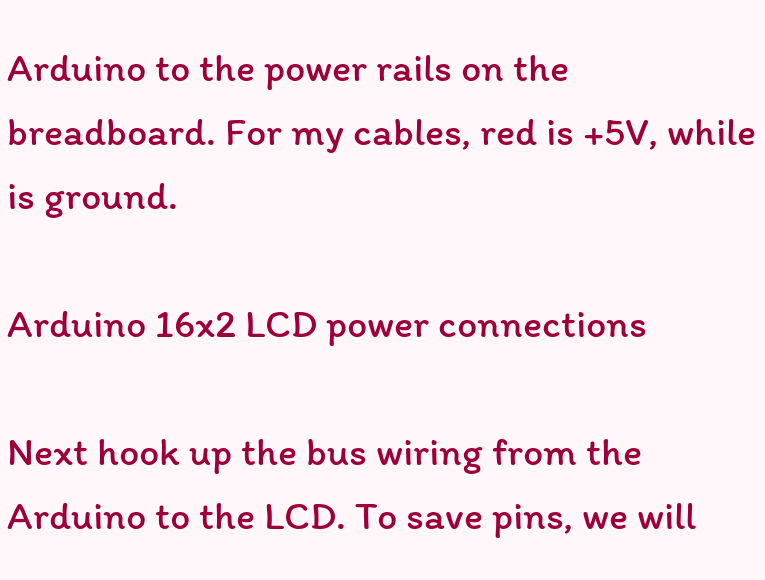Arduino to the power rails on the breadboard. For my cables, red is +5V, while is ground.

Arduino 16x2 LCD power connections

Next hook up the bus wiring from the Arduino to the LCD. To save pins, we will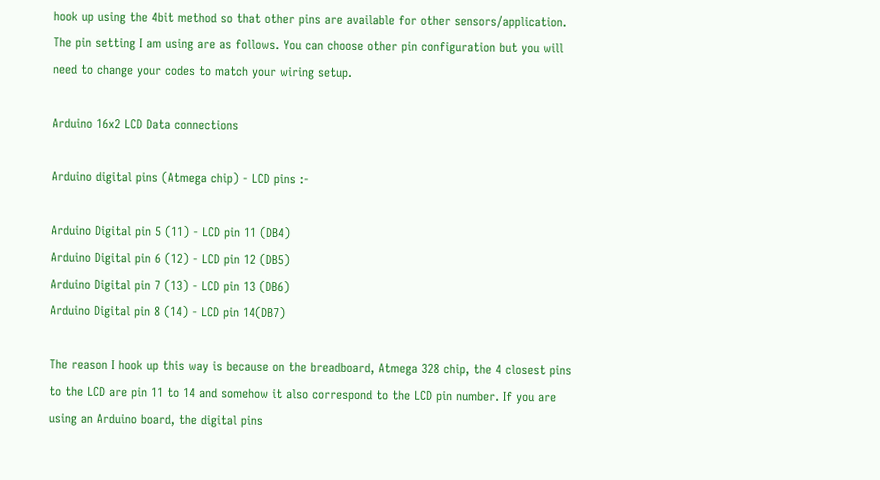hook up using the 4bit method so that other pins are available for other sensors/application. The pin setting I am using are as follows. You can choose other pin configuration but you will need to change your codes to match your wiring setup.

Arduino 16x2 LCD Data connections

Arduino digital pins (Atmega chip) - LCD pins :-

Arduino Digital pin 5 (11) - LCD pin 11 (DB4)
Arduino Digital pin 6 (12) - LCD pin 12 (DB5)
Arduino Digital pin 7 (13) - LCD pin 13 (DB6)
Arduino Digital pin 8 (14) - LCD pin 14(DB7)

The reason I hook up this way is because on the breadboard, Atmega 328 chip, the 4 closest pins to the LCD are pin 11 to 14 and somehow it also correspond to the LCD pin number. If you are using an Arduino board, the digital pins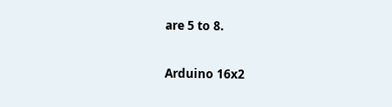are 5 to 8.

Arduino 16x2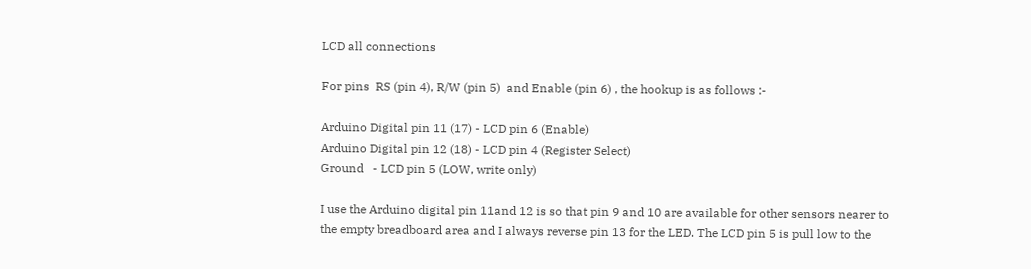LCD all connections

For pins  RS (pin 4), R/W (pin 5)  and Enable (pin 6) , the hookup is as follows :-

Arduino Digital pin 11 (17) - LCD pin 6 (Enable)
Arduino Digital pin 12 (18) - LCD pin 4 (Register Select)
Ground   - LCD pin 5 (LOW, write only)

I use the Arduino digital pin 11and 12 is so that pin 9 and 10 are available for other sensors nearer to the empty breadboard area and I always reverse pin 13 for the LED. The LCD pin 5 is pull low to the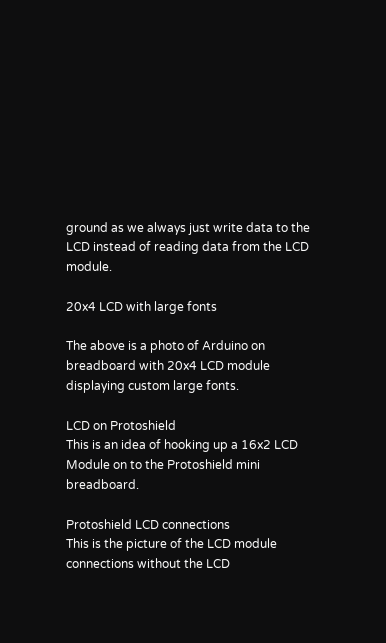ground as we always just write data to the LCD instead of reading data from the LCD module.

20x4 LCD with large fonts

The above is a photo of Arduino on breadboard with 20x4 LCD module displaying custom large fonts.

LCD on Protoshield
This is an idea of hooking up a 16x2 LCD Module on to the Protoshield mini breadboard.

Protoshield LCD connections
This is the picture of the LCD module connections without the LCD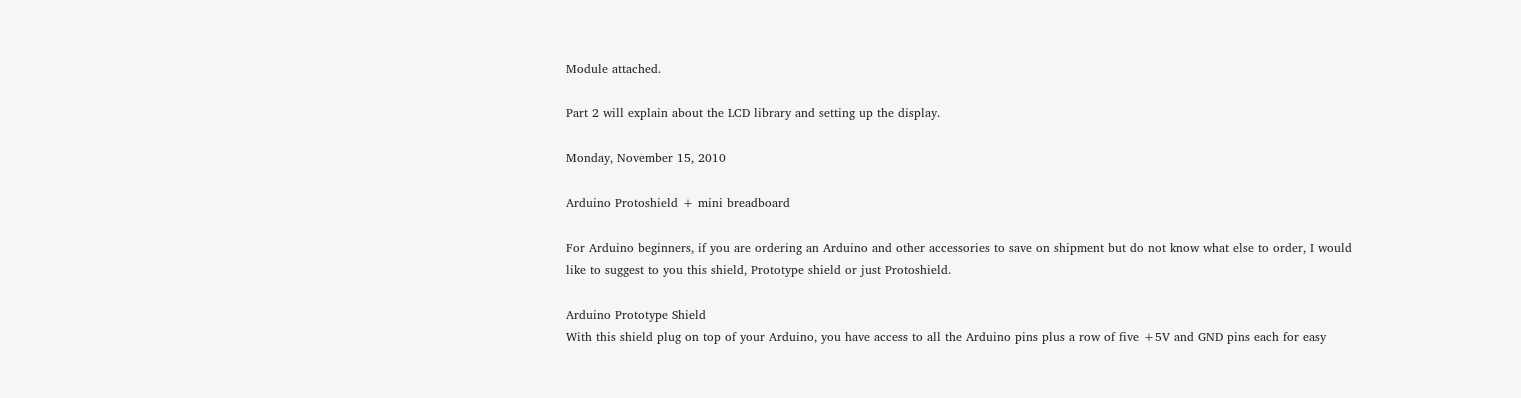Module attached.

Part 2 will explain about the LCD library and setting up the display.

Monday, November 15, 2010

Arduino Protoshield + mini breadboard

For Arduino beginners, if you are ordering an Arduino and other accessories to save on shipment but do not know what else to order, I would like to suggest to you this shield, Prototype shield or just Protoshield.

Arduino Prototype Shield
With this shield plug on top of your Arduino, you have access to all the Arduino pins plus a row of five +5V and GND pins each for easy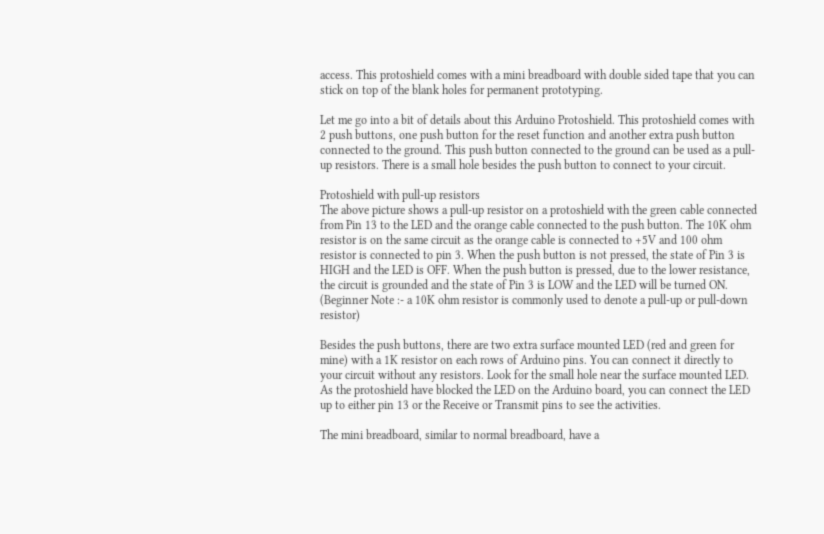access. This protoshield comes with a mini breadboard with double sided tape that you can stick on top of the blank holes for permanent prototyping.

Let me go into a bit of details about this Arduino Protoshield. This protoshield comes with 2 push buttons, one push button for the reset function and another extra push button connected to the ground. This push button connected to the ground can be used as a pull-up resistors. There is a small hole besides the push button to connect to your circuit.

Protoshield with pull-up resistors
The above picture shows a pull-up resistor on a protoshield with the green cable connected from Pin 13 to the LED and the orange cable connected to the push button. The 10K ohm resistor is on the same circuit as the orange cable is connected to +5V and 100 ohm resistor is connected to pin 3. When the push button is not pressed, the state of Pin 3 is HIGH and the LED is OFF. When the push button is pressed, due to the lower resistance, the circuit is grounded and the state of Pin 3 is LOW and the LED will be turned ON. (Beginner Note :- a 10K ohm resistor is commonly used to denote a pull-up or pull-down resistor)

Besides the push buttons, there are two extra surface mounted LED (red and green for mine) with a 1K resistor on each rows of Arduino pins. You can connect it directly to your circuit without any resistors. Look for the small hole near the surface mounted LED. As the protoshield have blocked the LED on the Arduino board, you can connect the LED up to either pin 13 or the Receive or Transmit pins to see the activities.

The mini breadboard, similar to normal breadboard, have a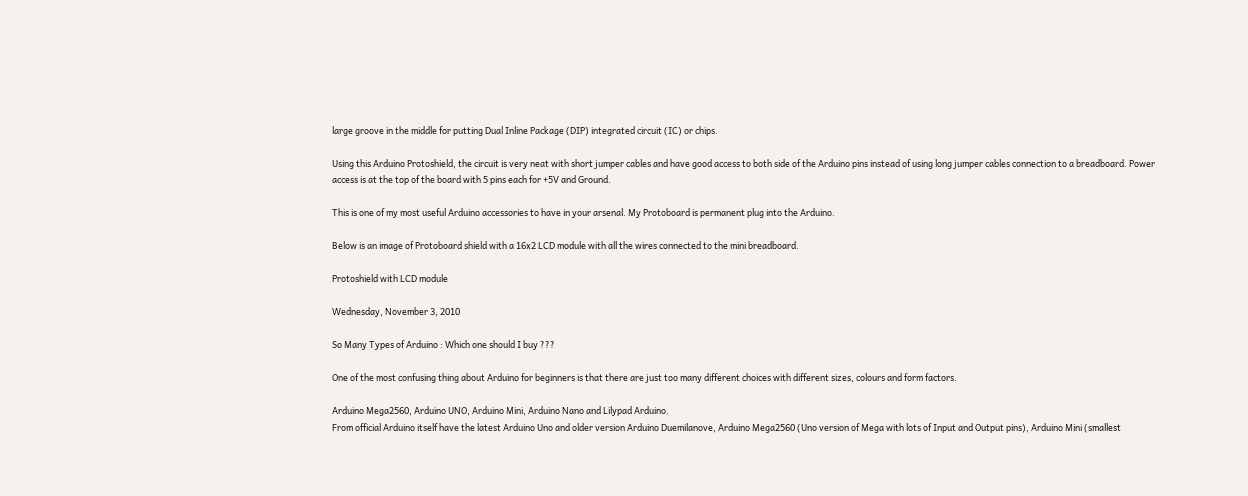large groove in the middle for putting Dual Inline Package (DIP) integrated circuit (IC) or chips.

Using this Arduino Protoshield, the circuit is very neat with short jumper cables and have good access to both side of the Arduino pins instead of using long jumper cables connection to a breadboard. Power access is at the top of the board with 5 pins each for +5V and Ground.

This is one of my most useful Arduino accessories to have in your arsenal. My Protoboard is permanent plug into the Arduino.

Below is an image of Protoboard shield with a 16x2 LCD module with all the wires connected to the mini breadboard.

Protoshield with LCD module

Wednesday, November 3, 2010

So Many Types of Arduino : Which one should I buy ???

One of the most confusing thing about Arduino for beginners is that there are just too many different choices with different sizes, colours and form factors.

Arduino Mega2560, Arduino UNO, Arduino Mini, Arduino Nano and Lilypad Arduino.
From official Arduino itself have the latest Arduino Uno and older version Arduino Duemilanove, Arduino Mega2560 (Uno version of Mega with lots of Input and Output pins), Arduino Mini (smallest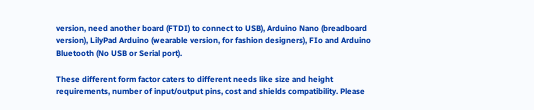version, need another board (FTDI) to connect to USB), Arduino Nano (breadboard version), LilyPad Arduino (wearable version, for fashion designers), FIo and Arduino Bluetooth (No USB or Serial port).

These different form factor caters to different needs like size and height requirements, number of input/output pins, cost and shields compatibility. Please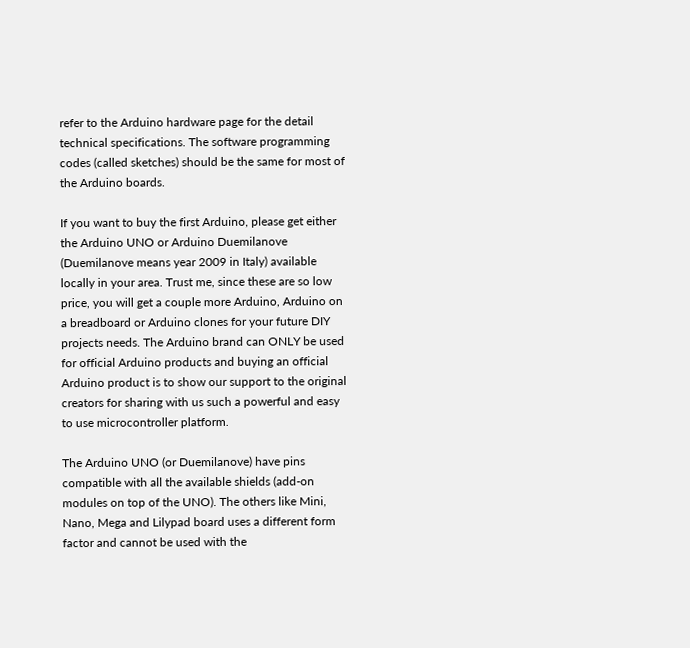refer to the Arduino hardware page for the detail technical specifications. The software programming codes (called sketches) should be the same for most of the Arduino boards.

If you want to buy the first Arduino, please get either the Arduino UNO or Arduino Duemilanove (Duemilanove means year 2009 in Italy) available locally in your area. Trust me, since these are so low price, you will get a couple more Arduino, Arduino on a breadboard or Arduino clones for your future DIY projects needs. The Arduino brand can ONLY be used for official Arduino products and buying an official Arduino product is to show our support to the original creators for sharing with us such a powerful and easy to use microcontroller platform.

The Arduino UNO (or Duemilanove) have pins compatible with all the available shields (add-on modules on top of the UNO). The others like Mini, Nano, Mega and Lilypad board uses a different form factor and cannot be used with the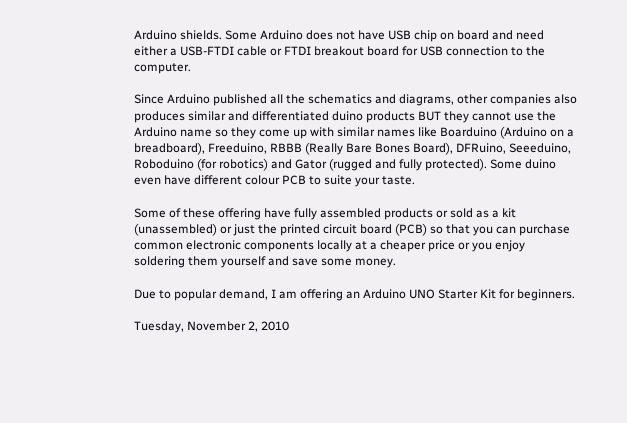Arduino shields. Some Arduino does not have USB chip on board and need either a USB-FTDI cable or FTDI breakout board for USB connection to the computer.

Since Arduino published all the schematics and diagrams, other companies also produces similar and differentiated duino products BUT they cannot use the Arduino name so they come up with similar names like Boarduino (Arduino on a breadboard), Freeduino, RBBB (Really Bare Bones Board), DFRuino, Seeeduino, Roboduino (for robotics) and Gator (rugged and fully protected). Some duino even have different colour PCB to suite your taste.

Some of these offering have fully assembled products or sold as a kit (unassembled) or just the printed circuit board (PCB) so that you can purchase common electronic components locally at a cheaper price or you enjoy soldering them yourself and save some money.

Due to popular demand, I am offering an Arduino UNO Starter Kit for beginners.

Tuesday, November 2, 2010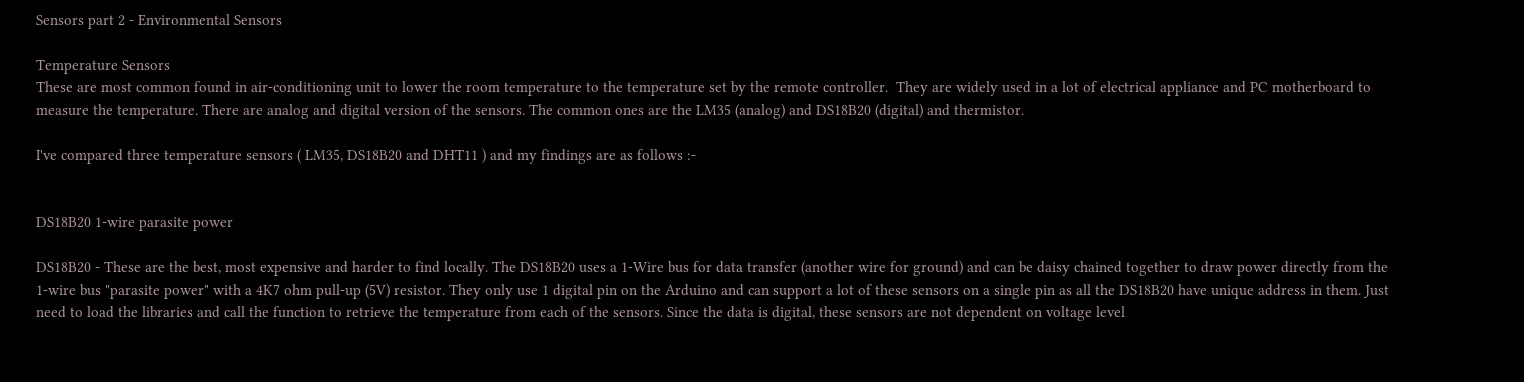Sensors part 2 - Environmental Sensors

Temperature Sensors
These are most common found in air-conditioning unit to lower the room temperature to the temperature set by the remote controller.  They are widely used in a lot of electrical appliance and PC motherboard to measure the temperature. There are analog and digital version of the sensors. The common ones are the LM35 (analog) and DS18B20 (digital) and thermistor.

I've compared three temperature sensors ( LM35, DS18B20 and DHT11 ) and my findings are as follows :-


DS18B20 1-wire parasite power

DS18B20 - These are the best, most expensive and harder to find locally. The DS18B20 uses a 1-Wire bus for data transfer (another wire for ground) and can be daisy chained together to draw power directly from the 1-wire bus "parasite power" with a 4K7 ohm pull-up (5V) resistor. They only use 1 digital pin on the Arduino and can support a lot of these sensors on a single pin as all the DS18B20 have unique address in them. Just need to load the libraries and call the function to retrieve the temperature from each of the sensors. Since the data is digital, these sensors are not dependent on voltage level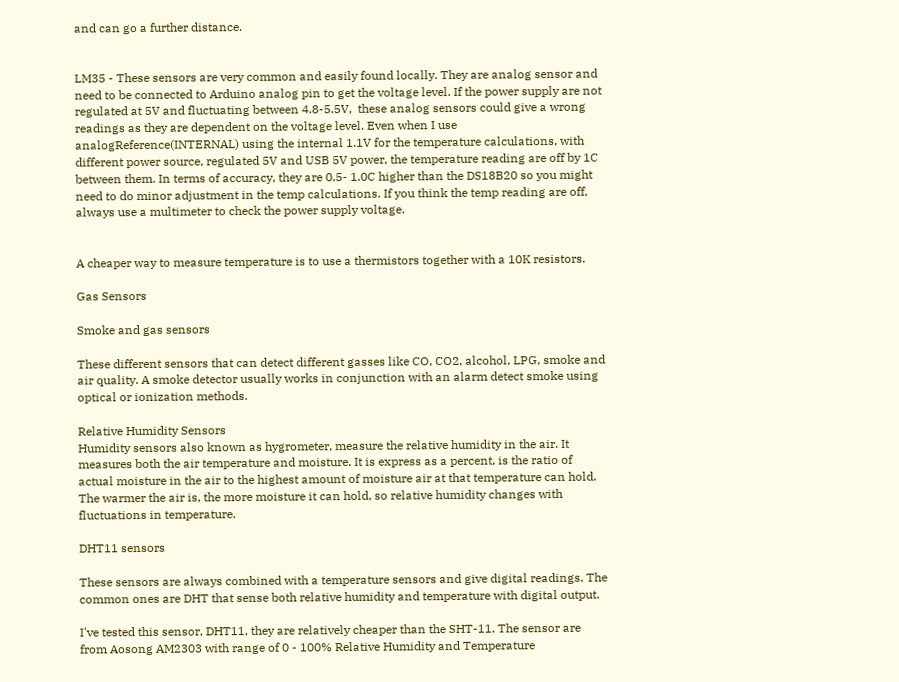and can go a further distance.


LM35 - These sensors are very common and easily found locally. They are analog sensor and need to be connected to Arduino analog pin to get the voltage level. If the power supply are not regulated at 5V and fluctuating between 4.8-5.5V,  these analog sensors could give a wrong readings as they are dependent on the voltage level. Even when I use analogReference(INTERNAL) using the internal 1.1V for the temperature calculations, with different power source, regulated 5V and USB 5V power, the temperature reading are off by 1C between them. In terms of accuracy, they are 0.5- 1.0C higher than the DS18B20 so you might need to do minor adjustment in the temp calculations. If you think the temp reading are off, always use a multimeter to check the power supply voltage.


A cheaper way to measure temperature is to use a thermistors together with a 10K resistors.

Gas Sensors

Smoke and gas sensors

These different sensors that can detect different gasses like CO, CO2, alcohol, LPG, smoke and air quality. A smoke detector usually works in conjunction with an alarm detect smoke using optical or ionization methods.

Relative Humidity Sensors
Humidity sensors also known as hygrometer, measure the relative humidity in the air. It measures both the air temperature and moisture. It is express as a percent, is the ratio of actual moisture in the air to the highest amount of moisture air at that temperature can hold. The warmer the air is, the more moisture it can hold, so relative humidity changes with fluctuations in temperature.

DHT11 sensors

These sensors are always combined with a temperature sensors and give digital readings. The common ones are DHT that sense both relative humidity and temperature with digital output.

I've tested this sensor, DHT11, they are relatively cheaper than the SHT-11. The sensor are from Aosong AM2303 with range of 0 - 100% Relative Humidity and Temperature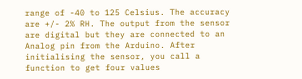range of -40 to 125 Celsius. The accuracy are +/- 2% RH. The output from the sensor are digital but they are connected to an Analog pin from the Arduino. After initialising the sensor, you call a function to get four values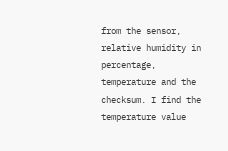from the sensor, relative humidity in percentage, temperature and the checksum. I find the temperature value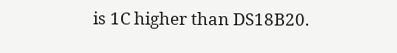is 1C higher than DS18B20.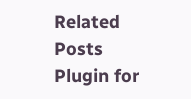Related Posts Plugin for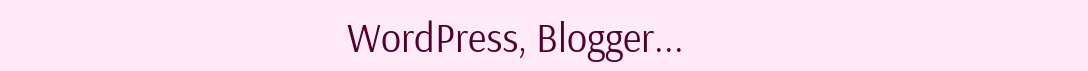WordPress, Blogger...